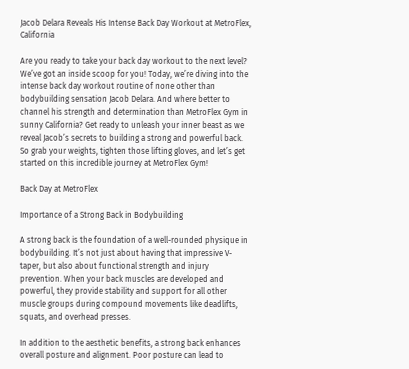Jacob Delara Reveals His Intense Back Day Workout at MetroFlex, California

Are you ready to take your back day workout to the next level? We’ve got an inside scoop for you! Today, we’re diving into the intense back day workout routine of none other than bodybuilding sensation Jacob Delara. And where better to channel his strength and determination than MetroFlex Gym in sunny California? Get ready to unleash your inner beast as we reveal Jacob’s secrets to building a strong and powerful back. So grab your weights, tighten those lifting gloves, and let’s get started on this incredible journey at MetroFlex Gym!

Back Day at MetroFlex

Importance of a Strong Back in Bodybuilding

A strong back is the foundation of a well-rounded physique in bodybuilding. It’s not just about having that impressive V-taper, but also about functional strength and injury prevention. When your back muscles are developed and powerful, they provide stability and support for all other muscle groups during compound movements like deadlifts, squats, and overhead presses.

In addition to the aesthetic benefits, a strong back enhances overall posture and alignment. Poor posture can lead to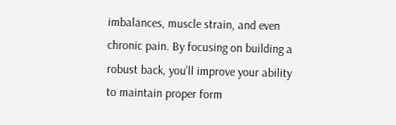imbalances, muscle strain, and even chronic pain. By focusing on building a robust back, you’ll improve your ability to maintain proper form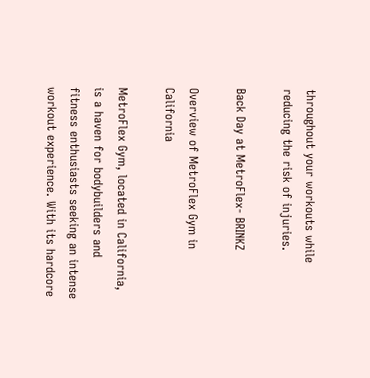throughout your workouts while reducing the risk of injuries.

Back Day at MetroFlex- BRINKZ

Overview of MetroFlex Gym in California

MetroFlex Gym, located in California, is a haven for bodybuilders and fitness enthusiasts seeking an intense workout experience. With its hardcore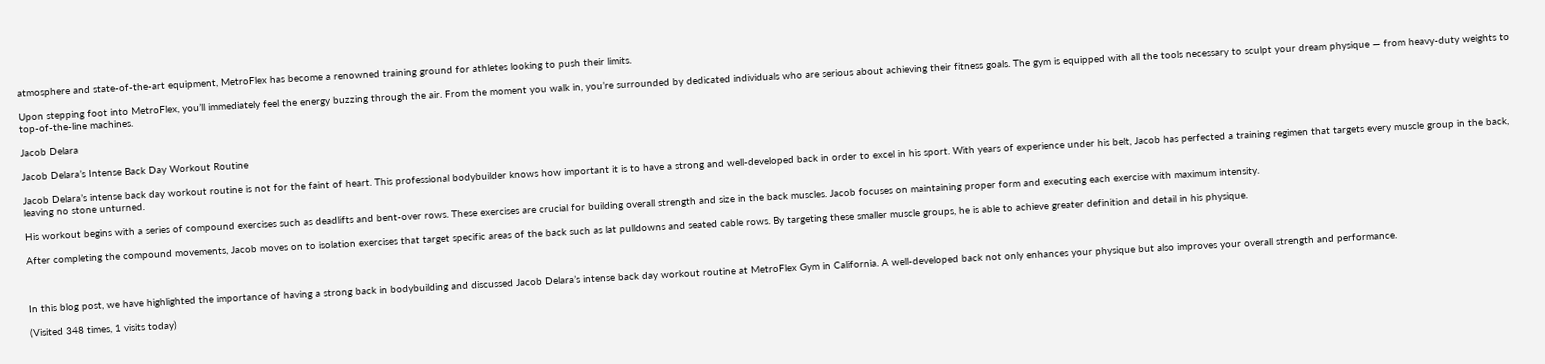atmosphere and state-of-the-art equipment, MetroFlex has become a renowned training ground for athletes looking to push their limits.

Upon stepping foot into MetroFlex, you’ll immediately feel the energy buzzing through the air. From the moment you walk in, you’re surrounded by dedicated individuals who are serious about achieving their fitness goals. The gym is equipped with all the tools necessary to sculpt your dream physique — from heavy-duty weights to top-of-the-line machines.

Jacob Delara

Jacob Delara’s Intense Back Day Workout Routine

Jacob Delara’s intense back day workout routine is not for the faint of heart. This professional bodybuilder knows how important it is to have a strong and well-developed back in order to excel in his sport. With years of experience under his belt, Jacob has perfected a training regimen that targets every muscle group in the back, leaving no stone unturned.

His workout begins with a series of compound exercises such as deadlifts and bent-over rows. These exercises are crucial for building overall strength and size in the back muscles. Jacob focuses on maintaining proper form and executing each exercise with maximum intensity.

After completing the compound movements, Jacob moves on to isolation exercises that target specific areas of the back such as lat pulldowns and seated cable rows. By targeting these smaller muscle groups, he is able to achieve greater definition and detail in his physique.



In this blog post, we have highlighted the importance of having a strong back in bodybuilding and discussed Jacob Delara’s intense back day workout routine at MetroFlex Gym in California. A well-developed back not only enhances your physique but also improves your overall strength and performance.

(Visited 348 times, 1 visits today)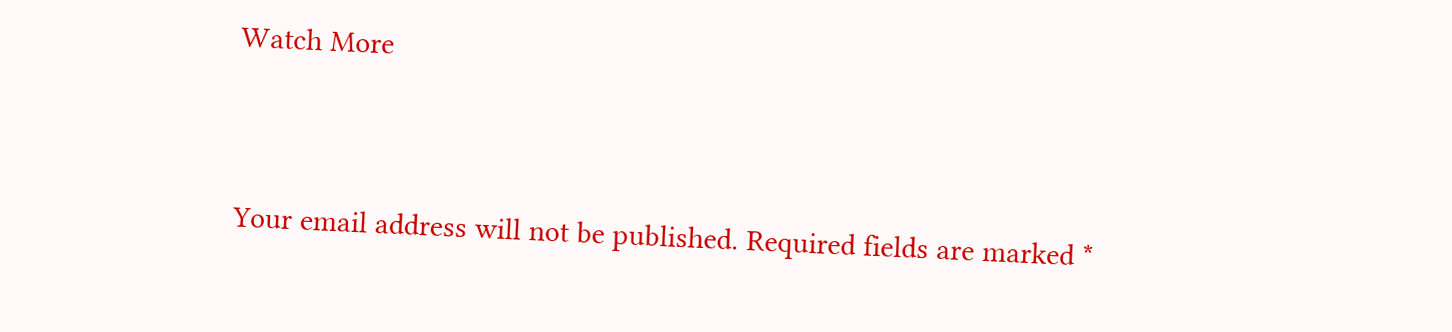Watch More


Your email address will not be published. Required fields are marked *